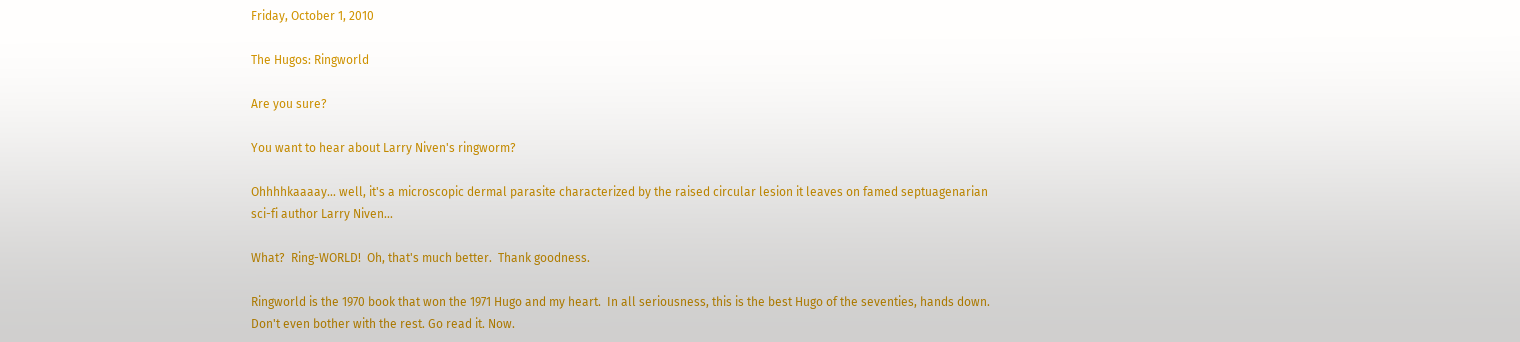Friday, October 1, 2010

The Hugos: Ringworld

Are you sure?

You want to hear about Larry Niven's ringworm?

Ohhhhkaaaay... well, it's a microscopic dermal parasite characterized by the raised circular lesion it leaves on famed septuagenarian sci-fi author Larry Niven...

What?  Ring-WORLD!  Oh, that's much better.  Thank goodness.

Ringworld is the 1970 book that won the 1971 Hugo and my heart.  In all seriousness, this is the best Hugo of the seventies, hands down.  Don't even bother with the rest. Go read it. Now.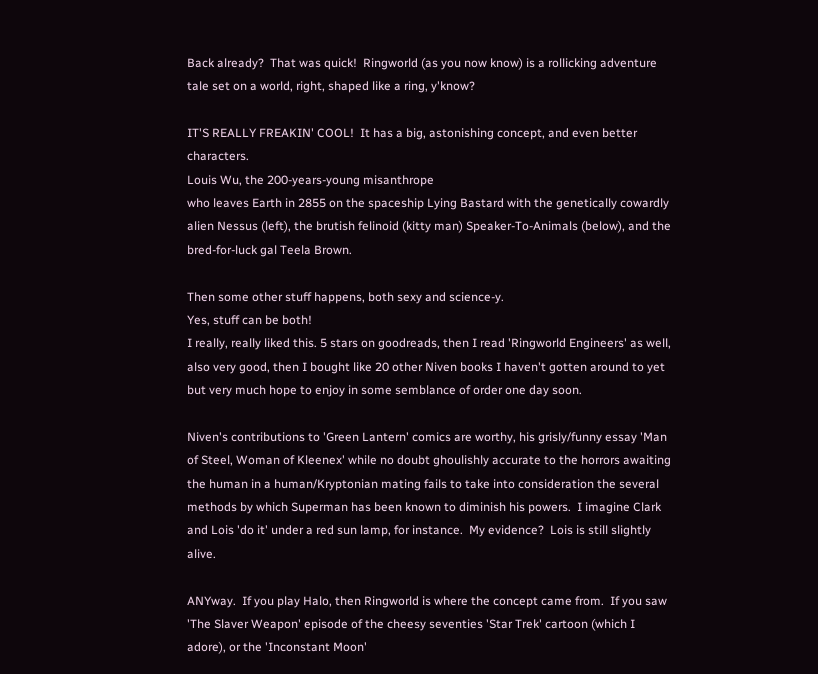Back already?  That was quick!  Ringworld (as you now know) is a rollicking adventure tale set on a world, right, shaped like a ring, y'know?

IT'S REALLY FREAKIN' COOL!  It has a big, astonishing concept, and even better characters.
Louis Wu, the 200-years-young misanthrope
who leaves Earth in 2855 on the spaceship Lying Bastard with the genetically cowardly alien Nessus (left), the brutish felinoid (kitty man) Speaker-To-Animals (below), and the bred-for-luck gal Teela Brown.

Then some other stuff happens, both sexy and science-y.
Yes, stuff can be both!
I really, really liked this. 5 stars on goodreads, then I read 'Ringworld Engineers' as well, also very good, then I bought like 20 other Niven books I haven't gotten around to yet but very much hope to enjoy in some semblance of order one day soon.

Niven's contributions to 'Green Lantern' comics are worthy, his grisly/funny essay 'Man of Steel, Woman of Kleenex' while no doubt ghoulishly accurate to the horrors awaiting the human in a human/Kryptonian mating fails to take into consideration the several methods by which Superman has been known to diminish his powers.  I imagine Clark and Lois 'do it' under a red sun lamp, for instance.  My evidence?  Lois is still slightly alive.

ANYway.  If you play Halo, then Ringworld is where the concept came from.  If you saw 'The Slaver Weapon' episode of the cheesy seventies 'Star Trek' cartoon (which I adore), or the 'Inconstant Moon'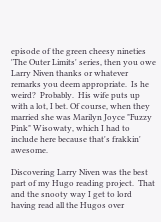episode of the green cheesy nineties 'The Outer Limits' series, then you owe Larry Niven thanks or whatever remarks you deem appropriate.  Is he weird?  Probably.  His wife puts up with a lot, I bet. Of course, when they married she was Marilyn Joyce "Fuzzy Pink" Wisowaty, which I had to include here because that's frakkin' awesome.

Discovering Larry Niven was the best part of my Hugo reading project.  That and the snooty way I get to lord having read all the Hugos over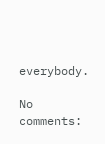everybody.

No comments: